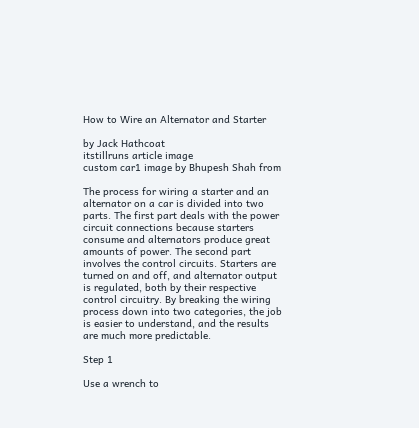How to Wire an Alternator and Starter

by Jack Hathcoat
itstillruns article image
custom car1 image by Bhupesh Shah from

The process for wiring a starter and an alternator on a car is divided into two parts. The first part deals with the power circuit connections because starters consume and alternators produce great amounts of power. The second part involves the control circuits. Starters are turned on and off, and alternator output is regulated, both by their respective control circuitry. By breaking the wiring process down into two categories, the job is easier to understand, and the results are much more predictable.

Step 1

Use a wrench to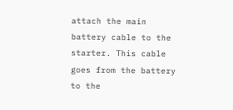attach the main battery cable to the starter. This cable goes from the battery to the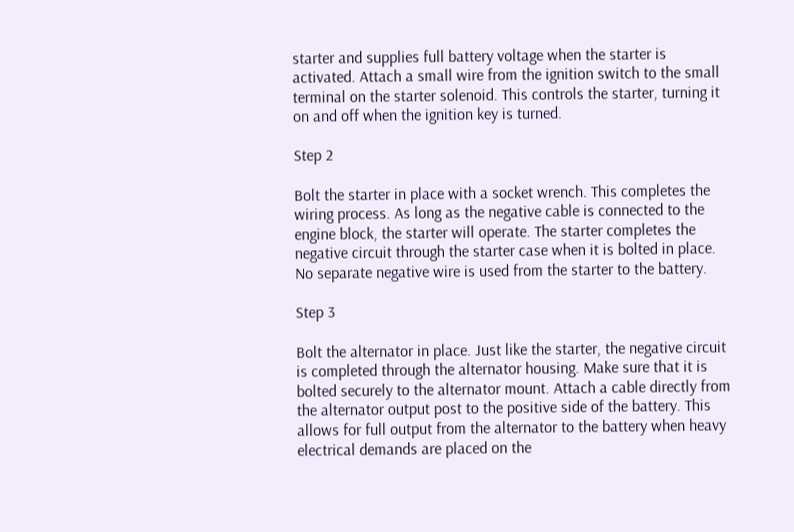starter and supplies full battery voltage when the starter is activated. Attach a small wire from the ignition switch to the small terminal on the starter solenoid. This controls the starter, turning it on and off when the ignition key is turned.

Step 2

Bolt the starter in place with a socket wrench. This completes the wiring process. As long as the negative cable is connected to the engine block, the starter will operate. The starter completes the negative circuit through the starter case when it is bolted in place. No separate negative wire is used from the starter to the battery.

Step 3

Bolt the alternator in place. Just like the starter, the negative circuit is completed through the alternator housing. Make sure that it is bolted securely to the alternator mount. Attach a cable directly from the alternator output post to the positive side of the battery. This allows for full output from the alternator to the battery when heavy electrical demands are placed on the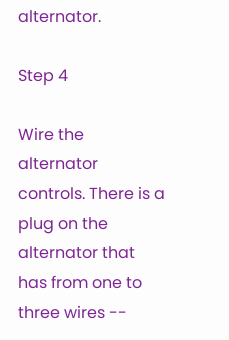alternator.

Step 4

Wire the alternator controls. There is a plug on the alternator that has from one to three wires --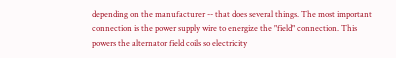depending on the manufacturer -- that does several things. The most important connection is the power supply wire to energize the "field" connection. This powers the alternator field coils so electricity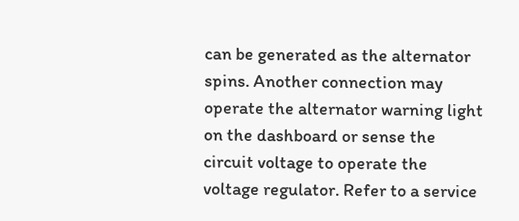can be generated as the alternator spins. Another connection may operate the alternator warning light on the dashboard or sense the circuit voltage to operate the voltage regulator. Refer to a service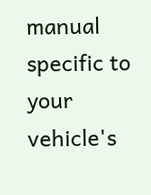manual specific to your vehicle's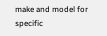make and model for specific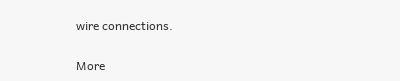wire connections.

More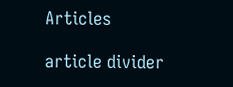Articles

article divider